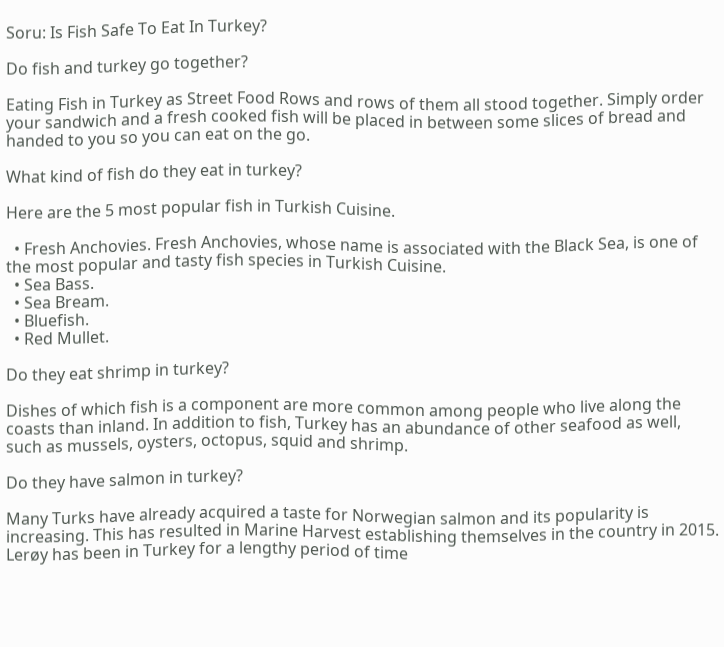Soru: Is Fish Safe To Eat In Turkey?

Do fish and turkey go together?

Eating Fish in Turkey as Street Food Rows and rows of them all stood together. Simply order your sandwich and a fresh cooked fish will be placed in between some slices of bread and handed to you so you can eat on the go.

What kind of fish do they eat in turkey?

Here are the 5 most popular fish in Turkish Cuisine.

  • Fresh Anchovies. Fresh Anchovies, whose name is associated with the Black Sea, is one of the most popular and tasty fish species in Turkish Cuisine.
  • Sea Bass.
  • Sea Bream.
  • Bluefish.
  • Red Mullet.

Do they eat shrimp in turkey?

Dishes of which fish is a component are more common among people who live along the coasts than inland. In addition to fish, Turkey has an abundance of other seafood as well, such as mussels, oysters, octopus, squid and shrimp.

Do they have salmon in turkey?

Many Turks have already acquired a taste for Norwegian salmon and its popularity is increasing. This has resulted in Marine Harvest establishing themselves in the country in 2015. Lerøy has been in Turkey for a lengthy period of time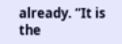already. “It is the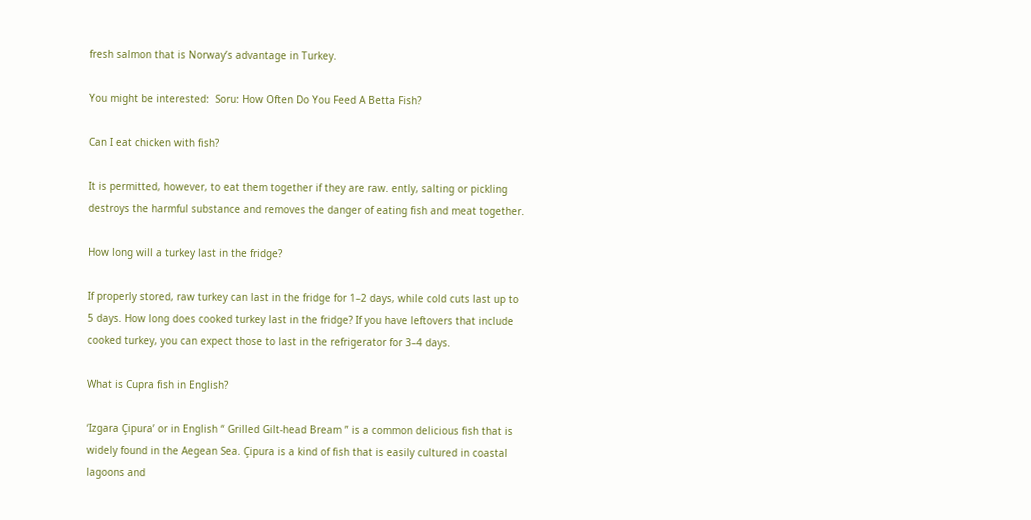fresh salmon that is Norway’s advantage in Turkey.

You might be interested:  Soru: How Often Do You Feed A Betta Fish?

Can I eat chicken with fish?

It is permitted, however, to eat them together if they are raw. ently, salting or pickling destroys the harmful substance and removes the danger of eating fish and meat together.

How long will a turkey last in the fridge?

If properly stored, raw turkey can last in the fridge for 1–2 days, while cold cuts last up to 5 days. How long does cooked turkey last in the fridge? If you have leftovers that include cooked turkey, you can expect those to last in the refrigerator for 3–4 days.

What is Cupra fish in English?

‘Izgara Çipura’ or in English “ Grilled Gilt-head Bream ” is a common delicious fish that is widely found in the Aegean Sea. Çipura is a kind of fish that is easily cultured in coastal lagoons and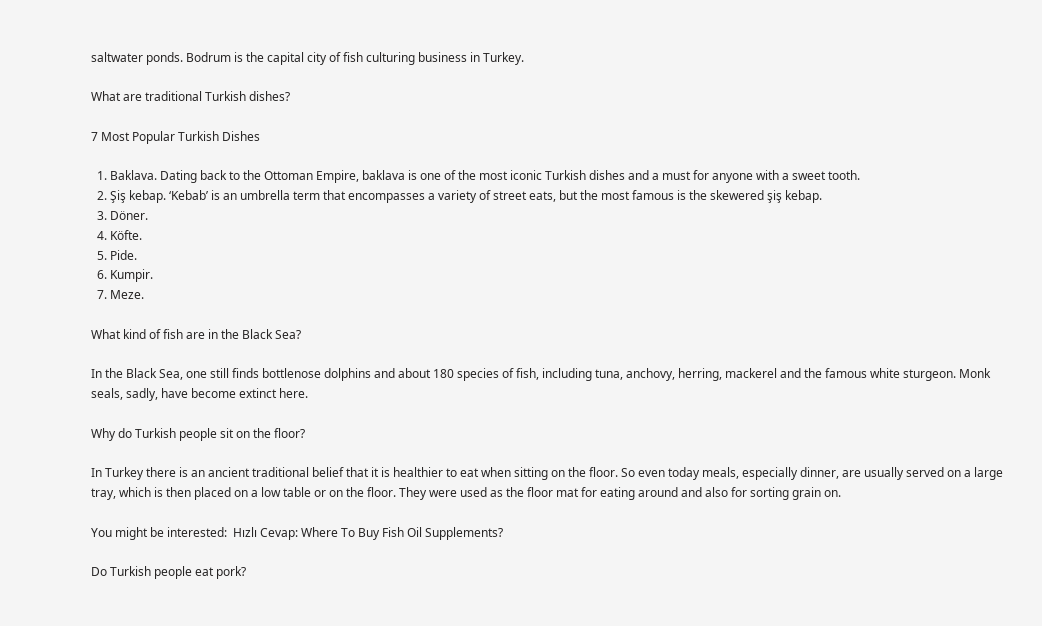saltwater ponds. Bodrum is the capital city of fish culturing business in Turkey.

What are traditional Turkish dishes?

7 Most Popular Turkish Dishes

  1. Baklava. Dating back to the Ottoman Empire, baklava is one of the most iconic Turkish dishes and a must for anyone with a sweet tooth.
  2. Şiş kebap. ‘Kebab’ is an umbrella term that encompasses a variety of street eats, but the most famous is the skewered şiş kebap.
  3. Döner.
  4. Köfte.
  5. Pide.
  6. Kumpir.
  7. Meze.

What kind of fish are in the Black Sea?

In the Black Sea, one still finds bottlenose dolphins and about 180 species of fish, including tuna, anchovy, herring, mackerel and the famous white sturgeon. Monk seals, sadly, have become extinct here.

Why do Turkish people sit on the floor?

In Turkey there is an ancient traditional belief that it is healthier to eat when sitting on the floor. So even today meals, especially dinner, are usually served on a large tray, which is then placed on a low table or on the floor. They were used as the floor mat for eating around and also for sorting grain on.

You might be interested:  Hızlı Cevap: Where To Buy Fish Oil Supplements?

Do Turkish people eat pork?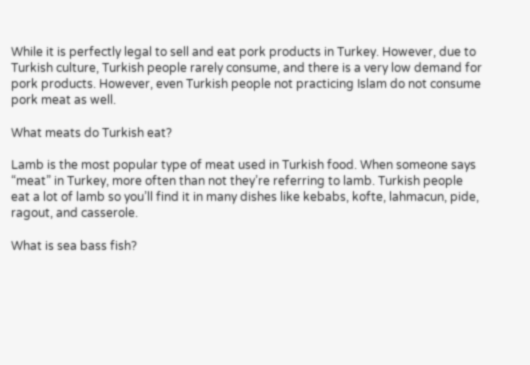While it is perfectly legal to sell and eat pork products in Turkey. However, due to Turkish culture, Turkish people rarely consume, and there is a very low demand for pork products. However, even Turkish people not practicing Islam do not consume pork meat as well.

What meats do Turkish eat?

Lamb is the most popular type of meat used in Turkish food. When someone says “meat” in Turkey, more often than not they’re referring to lamb. Turkish people eat a lot of lamb so you’ll find it in many dishes like kebabs, kofte, lahmacun, pide, ragout, and casserole.

What is sea bass fish?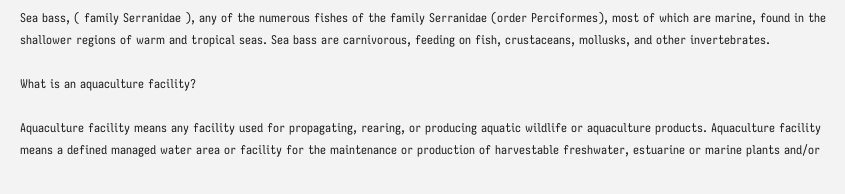Sea bass, ( family Serranidae ), any of the numerous fishes of the family Serranidae (order Perciformes), most of which are marine, found in the shallower regions of warm and tropical seas. Sea bass are carnivorous, feeding on fish, crustaceans, mollusks, and other invertebrates.

What is an aquaculture facility?

Aquaculture facility means any facility used for propagating, rearing, or producing aquatic wildlife or aquaculture products. Aquaculture facility means a defined managed water area or facility for the maintenance or production of harvestable freshwater, estuarine or marine plants and/or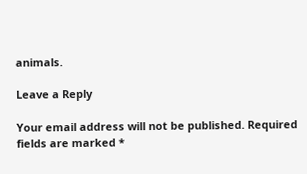animals.

Leave a Reply

Your email address will not be published. Required fields are marked *